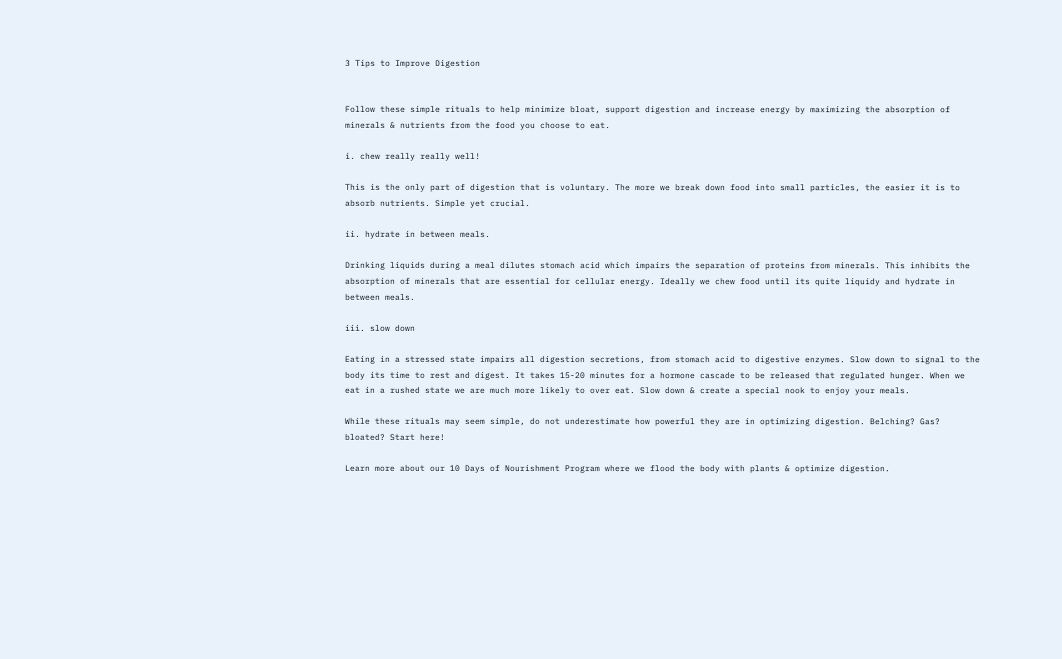3 Tips to Improve Digestion


Follow these simple rituals to help minimize bloat, support digestion and increase energy by maximizing the absorption of minerals & nutrients from the food you choose to eat.

i. chew really really well!

This is the only part of digestion that is voluntary. The more we break down food into small particles, the easier it is to absorb nutrients. Simple yet crucial.

ii. hydrate in between meals.

Drinking liquids during a meal dilutes stomach acid which impairs the separation of proteins from minerals. This inhibits the absorption of minerals that are essential for cellular energy. Ideally we chew food until its quite liquidy and hydrate in between meals.

iii. slow down

Eating in a stressed state impairs all digestion secretions, from stomach acid to digestive enzymes. Slow down to signal to the body its time to rest and digest. It takes 15-20 minutes for a hormone cascade to be released that regulated hunger. When we eat in a rushed state we are much more likely to over eat. Slow down & create a special nook to enjoy your meals.

While these rituals may seem simple, do not underestimate how powerful they are in optimizing digestion. Belching? Gas? bloated? Start here!

Learn more about our 10 Days of Nourishment Program where we flood the body with plants & optimize digestion.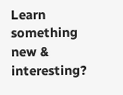Learn something new & interesting?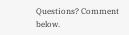Questions? Comment below.